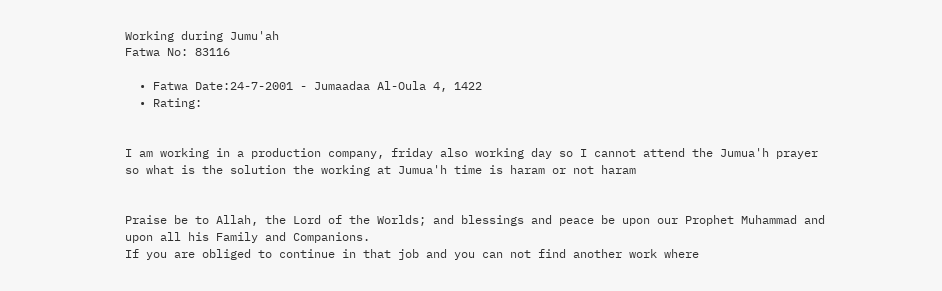Working during Jumu'ah
Fatwa No: 83116

  • Fatwa Date:24-7-2001 - Jumaadaa Al-Oula 4, 1422
  • Rating:


I am working in a production company, friday also working day so I cannot attend the Jumua'h prayer so what is the solution the working at Jumua'h time is haram or not haram


Praise be to Allah, the Lord of the Worlds; and blessings and peace be upon our Prophet Muhammad and upon all his Family and Companions.
If you are obliged to continue in that job and you can not find another work where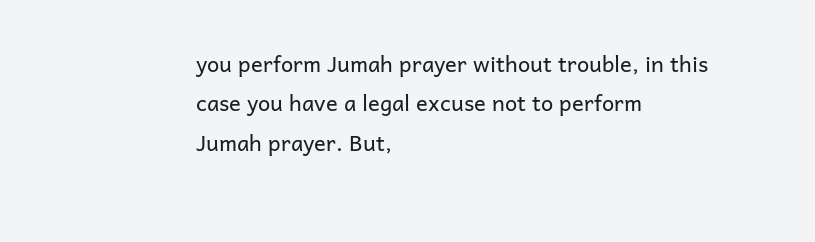you perform Jumah prayer without trouble, in this case you have a legal excuse not to perform Jumah prayer. But,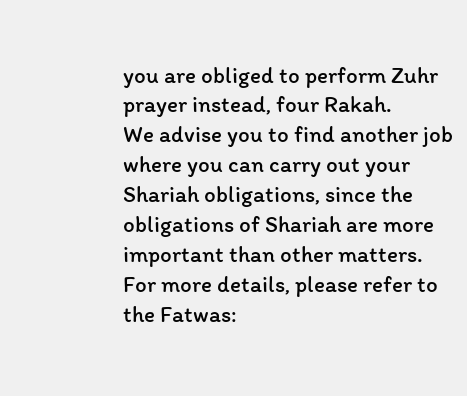you are obliged to perform Zuhr prayer instead, four Rakah.
We advise you to find another job where you can carry out your Shariah obligations, since the obligations of Shariah are more important than other matters. For more details, please refer to the Fatwas: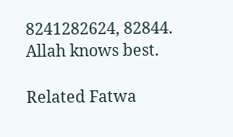8241282624, 82844.
Allah knows best.

Related Fatwa